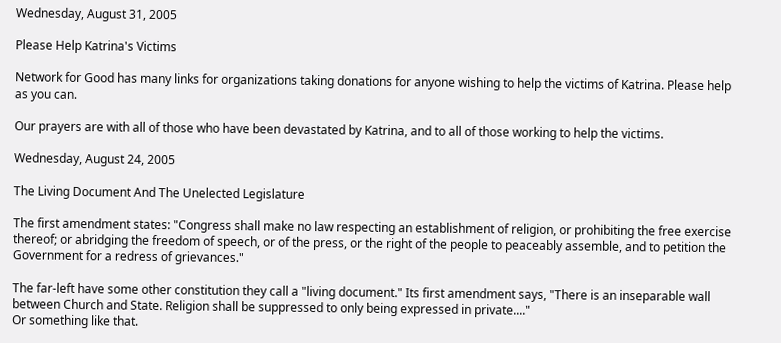Wednesday, August 31, 2005

Please Help Katrina's Victims

Network for Good has many links for organizations taking donations for anyone wishing to help the victims of Katrina. Please help as you can.

Our prayers are with all of those who have been devastated by Katrina, and to all of those working to help the victims.

Wednesday, August 24, 2005

The Living Document And The Unelected Legislature

The first amendment states: "Congress shall make no law respecting an establishment of religion, or prohibiting the free exercise thereof; or abridging the freedom of speech, or of the press, or the right of the people to peaceably assemble, and to petition the Government for a redress of grievances."

The far-left have some other constitution they call a "living document." Its first amendment says, "There is an inseparable wall between Church and State. Religion shall be suppressed to only being expressed in private...."
Or something like that.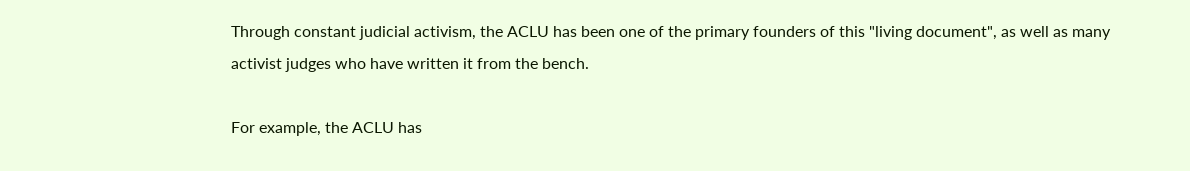Through constant judicial activism, the ACLU has been one of the primary founders of this "living document", as well as many activist judges who have written it from the bench.

For example, the ACLU has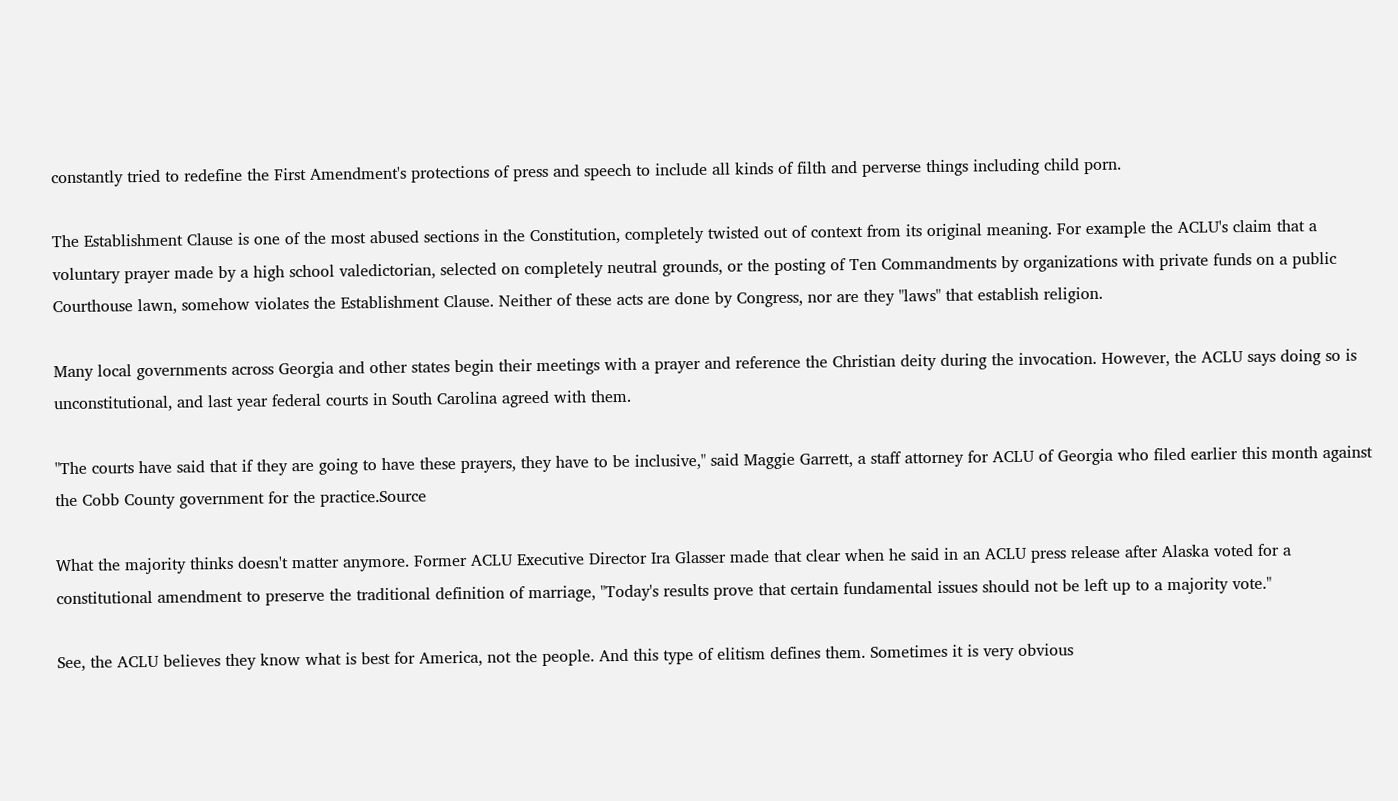constantly tried to redefine the First Amendment's protections of press and speech to include all kinds of filth and perverse things including child porn.

The Establishment Clause is one of the most abused sections in the Constitution, completely twisted out of context from its original meaning. For example the ACLU's claim that a voluntary prayer made by a high school valedictorian, selected on completely neutral grounds, or the posting of Ten Commandments by organizations with private funds on a public Courthouse lawn, somehow violates the Establishment Clause. Neither of these acts are done by Congress, nor are they "laws" that establish religion.

Many local governments across Georgia and other states begin their meetings with a prayer and reference the Christian deity during the invocation. However, the ACLU says doing so is unconstitutional, and last year federal courts in South Carolina agreed with them.

"The courts have said that if they are going to have these prayers, they have to be inclusive," said Maggie Garrett, a staff attorney for ACLU of Georgia who filed earlier this month against the Cobb County government for the practice.Source

What the majority thinks doesn't matter anymore. Former ACLU Executive Director Ira Glasser made that clear when he said in an ACLU press release after Alaska voted for a constitutional amendment to preserve the traditional definition of marriage, "Today's results prove that certain fundamental issues should not be left up to a majority vote."

See, the ACLU believes they know what is best for America, not the people. And this type of elitism defines them. Sometimes it is very obvious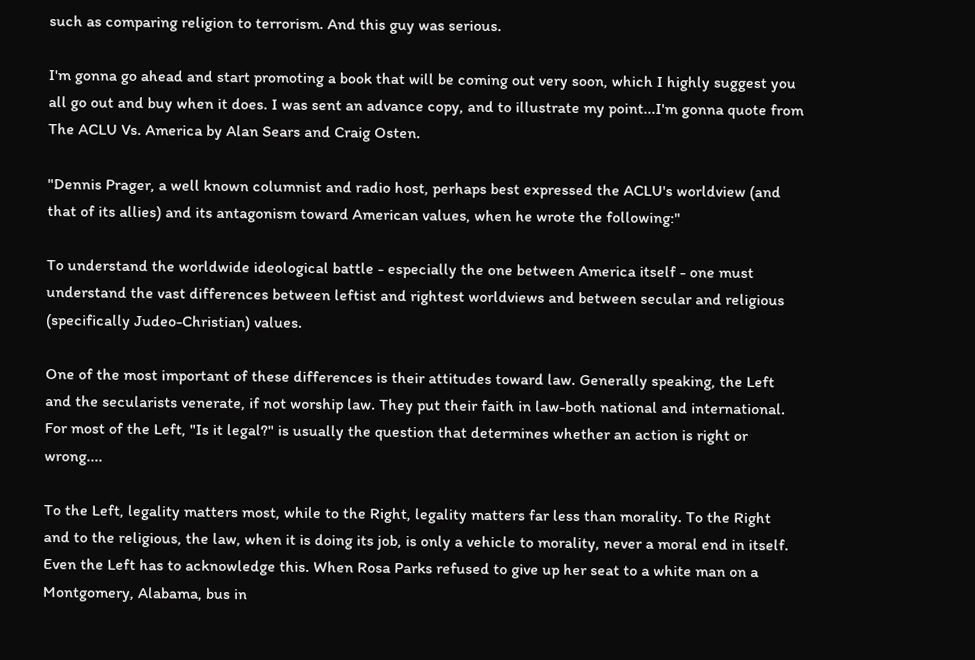such as comparing religion to terrorism. And this guy was serious.

I'm gonna go ahead and start promoting a book that will be coming out very soon, which I highly suggest you all go out and buy when it does. I was sent an advance copy, and to illustrate my point...I'm gonna quote from The ACLU Vs. America by Alan Sears and Craig Osten.

"Dennis Prager, a well known columnist and radio host, perhaps best expressed the ACLU's worldview (and that of its allies) and its antagonism toward American values, when he wrote the following:"

To understand the worldwide ideological battle - especially the one between America itself - one must understand the vast differences between leftist and rightest worldviews and between secular and religious (specifically Judeo-Christian) values.

One of the most important of these differences is their attitudes toward law. Generally speaking, the Left and the secularists venerate, if not worship law. They put their faith in law-both national and international. For most of the Left, "Is it legal?" is usually the question that determines whether an action is right or wrong....

To the Left, legality matters most, while to the Right, legality matters far less than morality. To the Right and to the religious, the law, when it is doing its job, is only a vehicle to morality, never a moral end in itself. Even the Left has to acknowledge this. When Rosa Parks refused to give up her seat to a white man on a Montgomery, Alabama, bus in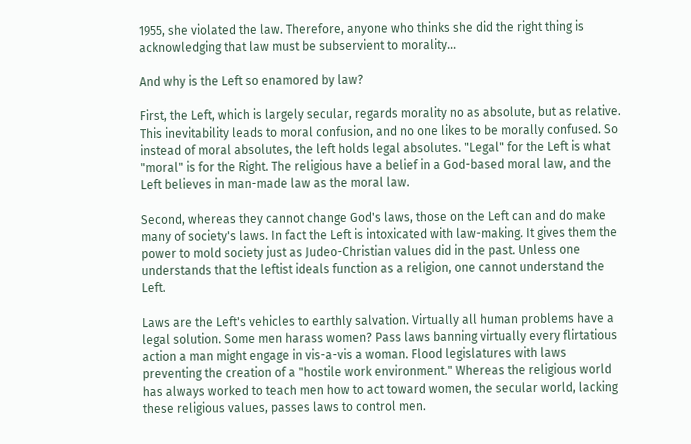1955, she violated the law. Therefore, anyone who thinks she did the right thing is acknowledging that law must be subservient to morality...

And why is the Left so enamored by law?

First, the Left, which is largely secular, regards morality no as absolute, but as relative. This inevitability leads to moral confusion, and no one likes to be morally confused. So instead of moral absolutes, the left holds legal absolutes. "Legal" for the Left is what "moral" is for the Right. The religious have a belief in a God-based moral law, and the Left believes in man-made law as the moral law.

Second, whereas they cannot change God's laws, those on the Left can and do make many of society's laws. In fact the Left is intoxicated with law-making. It gives them the power to mold society just as Judeo-Christian values did in the past. Unless one understands that the leftist ideals function as a religion, one cannot understand the Left.

Laws are the Left's vehicles to earthly salvation. Virtually all human problems have a legal solution. Some men harass women? Pass laws banning virtually every flirtatious action a man might engage in vis-a-vis a woman. Flood legislatures with laws preventing the creation of a "hostile work environment." Whereas the religious world has always worked to teach men how to act toward women, the secular world, lacking these religious values, passes laws to control men.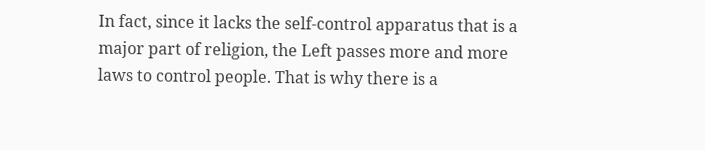In fact, since it lacks the self-control apparatus that is a major part of religion, the Left passes more and more laws to control people. That is why there is a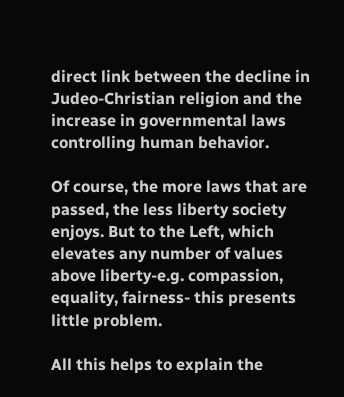direct link between the decline in Judeo-Christian religion and the increase in governmental laws controlling human behavior.

Of course, the more laws that are passed, the less liberty society enjoys. But to the Left, which elevates any number of values above liberty-e.g. compassion, equality, fairness- this presents little problem.

All this helps to explain the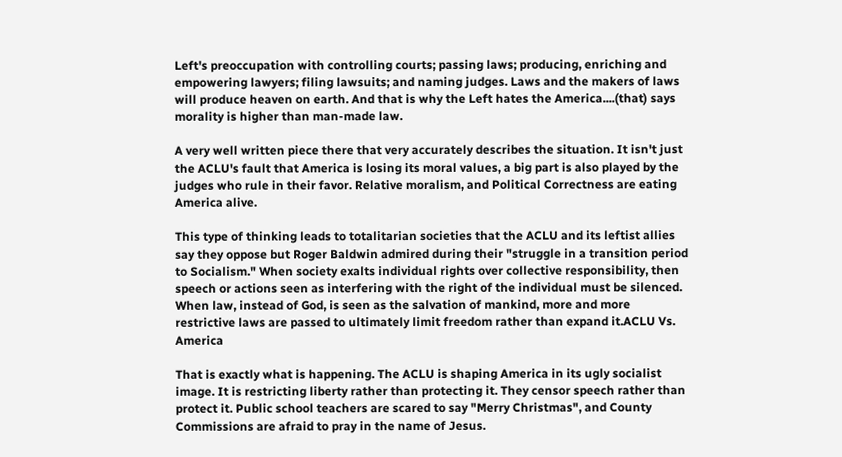Left's preoccupation with controlling courts; passing laws; producing, enriching and empowering lawyers; filing lawsuits; and naming judges. Laws and the makers of laws will produce heaven on earth. And that is why the Left hates the America....(that) says morality is higher than man-made law.

A very well written piece there that very accurately describes the situation. It isn't just the ACLU's fault that America is losing its moral values, a big part is also played by the judges who rule in their favor. Relative moralism, and Political Correctness are eating America alive.

This type of thinking leads to totalitarian societies that the ACLU and its leftist allies say they oppose but Roger Baldwin admired during their "struggle in a transition period to Socialism." When society exalts individual rights over collective responsibility, then speech or actions seen as interfering with the right of the individual must be silenced. When law, instead of God, is seen as the salvation of mankind, more and more restrictive laws are passed to ultimately limit freedom rather than expand it.ACLU Vs. America

That is exactly what is happening. The ACLU is shaping America in its ugly socialist image. It is restricting liberty rather than protecting it. They censor speech rather than protect it. Public school teachers are scared to say "Merry Christmas", and County Commissions are afraid to pray in the name of Jesus.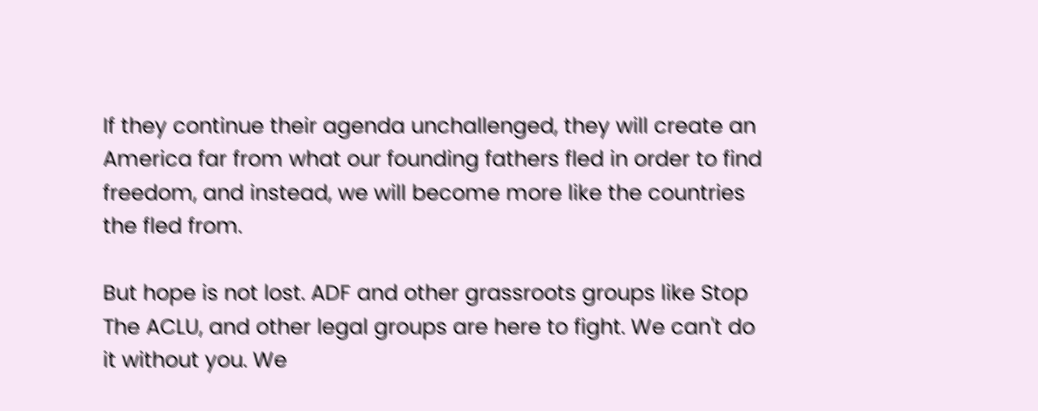If they continue their agenda unchallenged, they will create an America far from what our founding fathers fled in order to find freedom, and instead, we will become more like the countries the fled from.

But hope is not lost. ADF and other grassroots groups like Stop The ACLU, and other legal groups are here to fight. We can't do it without you. We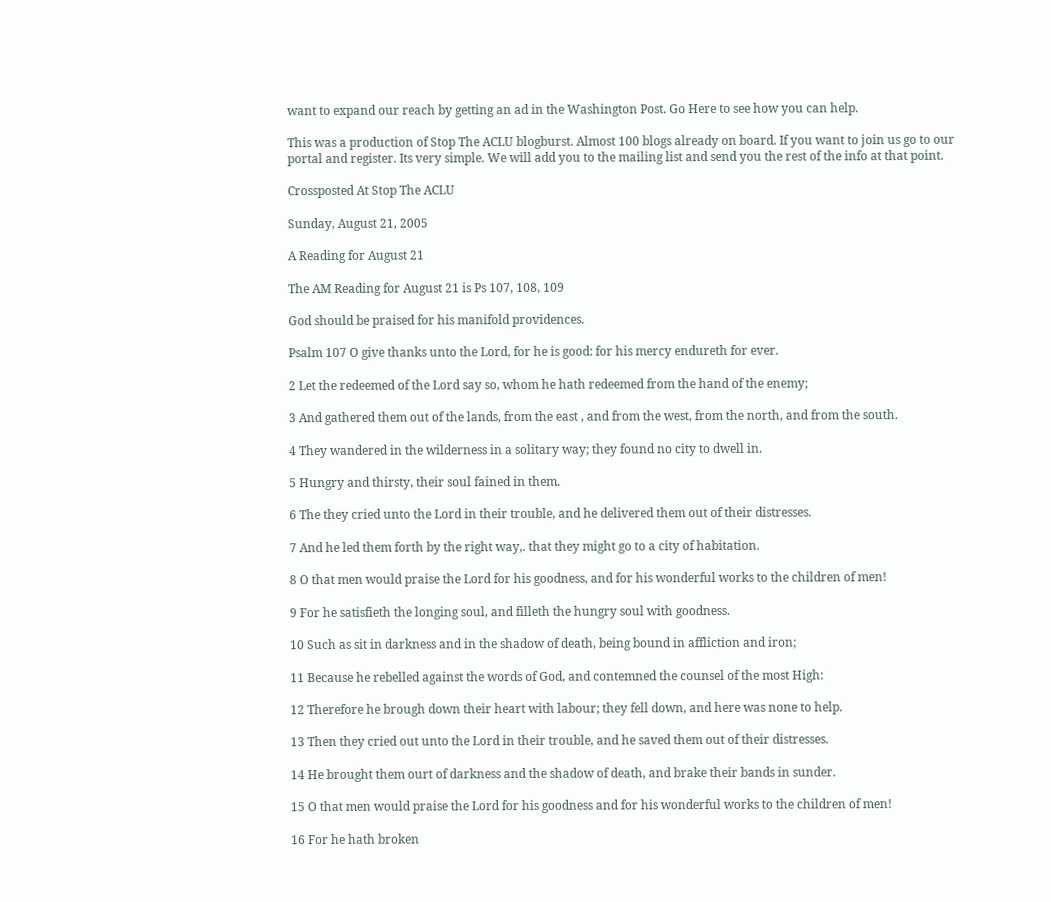want to expand our reach by getting an ad in the Washington Post. Go Here to see how you can help.

This was a production of Stop The ACLU blogburst. Almost 100 blogs already on board. If you want to join us go to our portal and register. Its very simple. We will add you to the mailing list and send you the rest of the info at that point.

Crossposted At Stop The ACLU

Sunday, August 21, 2005

A Reading for August 21

The AM Reading for August 21 is Ps 107, 108, 109

God should be praised for his manifold providences.

Psalm 107 O give thanks unto the Lord, for he is good: for his mercy endureth for ever.

2 Let the redeemed of the Lord say so, whom he hath redeemed from the hand of the enemy;

3 And gathered them out of the lands, from the east , and from the west, from the north, and from the south.

4 They wandered in the wilderness in a solitary way; they found no city to dwell in.

5 Hungry and thirsty, their soul fained in them.

6 The they cried unto the Lord in their trouble, and he delivered them out of their distresses.

7 And he led them forth by the right way,. that they might go to a city of habitation.

8 O that men would praise the Lord for his goodness, and for his wonderful works to the children of men!

9 For he satisfieth the longing soul, and filleth the hungry soul with goodness.

10 Such as sit in darkness and in the shadow of death, being bound in affliction and iron;

11 Because he rebelled against the words of God, and contemned the counsel of the most High:

12 Therefore he brough down their heart with labour; they fell down, and here was none to help.

13 Then they cried out unto the Lord in their trouble, and he saved them out of their distresses.

14 He brought them ourt of darkness and the shadow of death, and brake their bands in sunder.

15 O that men would praise the Lord for his goodness and for his wonderful works to the children of men!

16 For he hath broken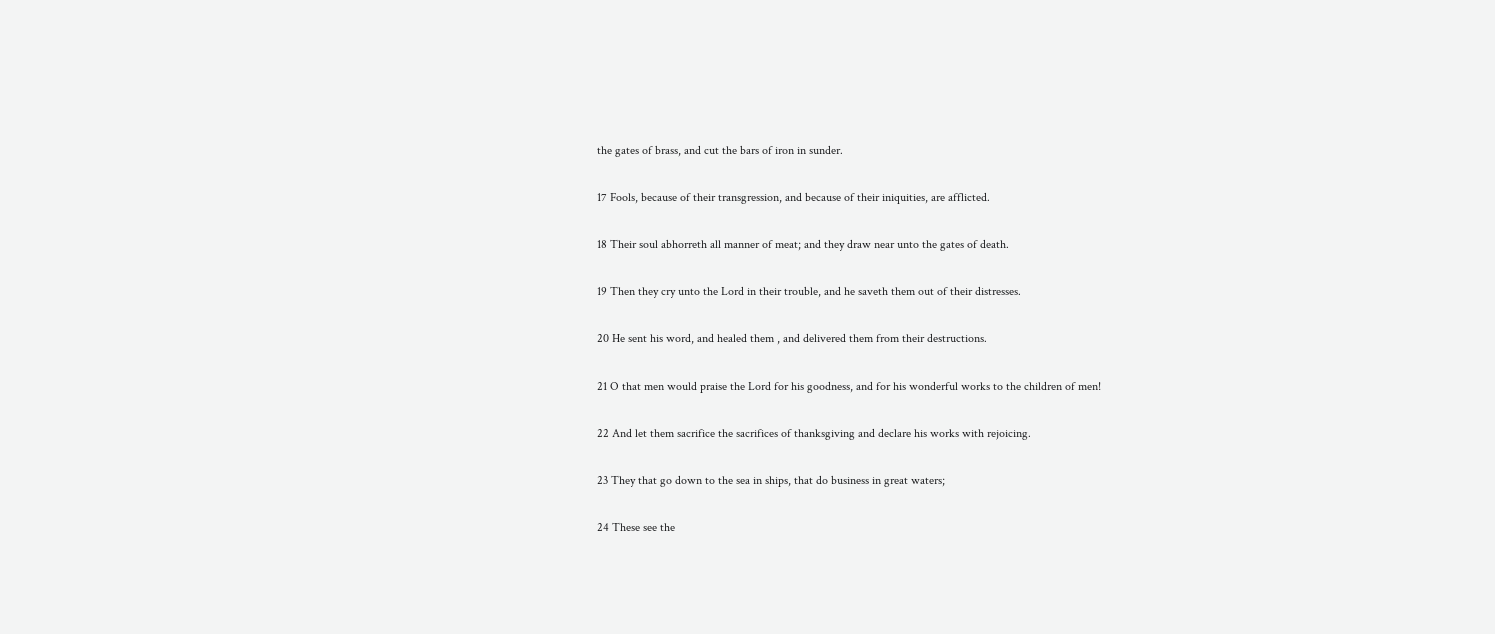the gates of brass, and cut the bars of iron in sunder.

17 Fools, because of their transgression, and because of their iniquities, are afflicted.

18 Their soul abhorreth all manner of meat; and they draw near unto the gates of death.

19 Then they cry unto the Lord in their trouble, and he saveth them out of their distresses.

20 He sent his word, and healed them , and delivered them from their destructions.

21 O that men would praise the Lord for his goodness, and for his wonderful works to the children of men!

22 And let them sacrifice the sacrifices of thanksgiving and declare his works with rejoicing.

23 They that go down to the sea in ships, that do business in great waters;

24 These see the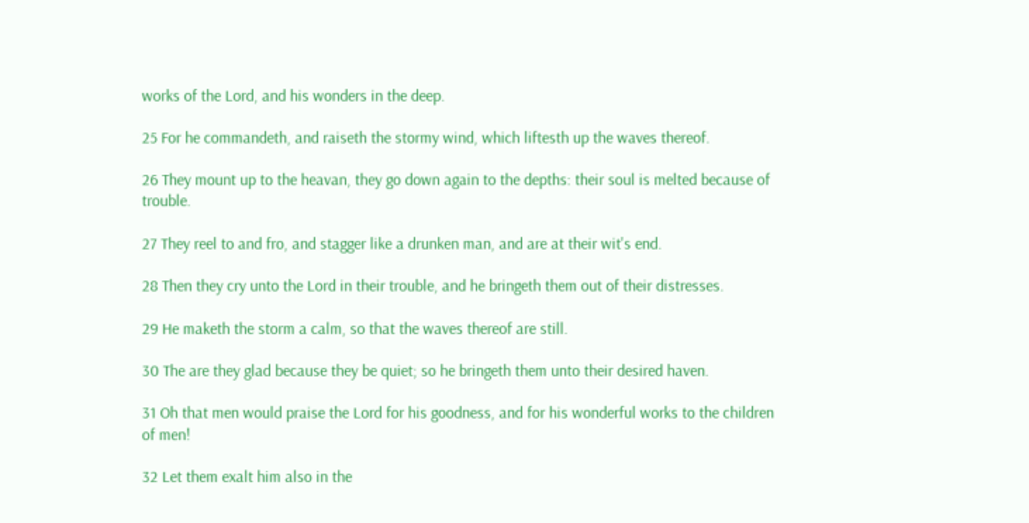works of the Lord, and his wonders in the deep.

25 For he commandeth, and raiseth the stormy wind, which liftesth up the waves thereof.

26 They mount up to the heavan, they go down again to the depths: their soul is melted because of trouble.

27 They reel to and fro, and stagger like a drunken man, and are at their wit's end.

28 Then they cry unto the Lord in their trouble, and he bringeth them out of their distresses.

29 He maketh the storm a calm, so that the waves thereof are still.

30 The are they glad because they be quiet; so he bringeth them unto their desired haven.

31 Oh that men would praise the Lord for his goodness, and for his wonderful works to the children of men!

32 Let them exalt him also in the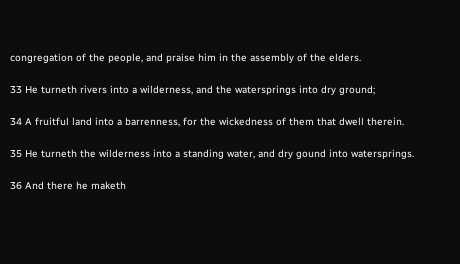congregation of the people, and praise him in the assembly of the elders.

33 He turneth rivers into a wilderness, and the watersprings into dry ground;

34 A fruitful land into a barrenness, for the wickedness of them that dwell therein.

35 He turneth the wilderness into a standing water, and dry gound into watersprings.

36 And there he maketh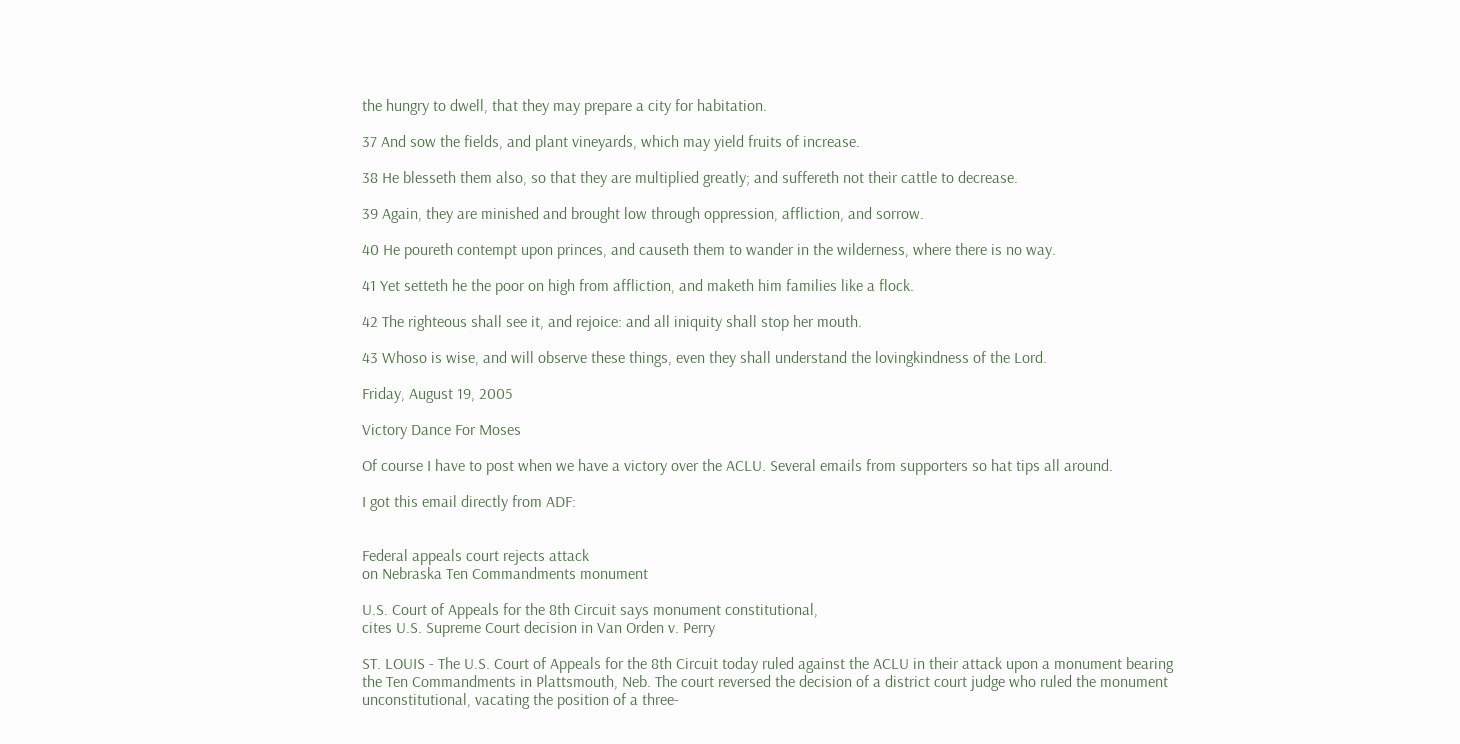the hungry to dwell, that they may prepare a city for habitation.

37 And sow the fields, and plant vineyards, which may yield fruits of increase.

38 He blesseth them also, so that they are multiplied greatly; and suffereth not their cattle to decrease.

39 Again, they are minished and brought low through oppression, affliction, and sorrow.

40 He poureth contempt upon princes, and causeth them to wander in the wilderness, where there is no way.

41 Yet setteth he the poor on high from affliction, and maketh him families like a flock.

42 The righteous shall see it, and rejoice: and all iniquity shall stop her mouth.

43 Whoso is wise, and will observe these things, even they shall understand the lovingkindness of the Lord.

Friday, August 19, 2005

Victory Dance For Moses

Of course I have to post when we have a victory over the ACLU. Several emails from supporters so hat tips all around.

I got this email directly from ADF:


Federal appeals court rejects attack
on Nebraska Ten Commandments monument

U.S. Court of Appeals for the 8th Circuit says monument constitutional,
cites U.S. Supreme Court decision in Van Orden v. Perry

ST. LOUIS - The U.S. Court of Appeals for the 8th Circuit today ruled against the ACLU in their attack upon a monument bearing the Ten Commandments in Plattsmouth, Neb. The court reversed the decision of a district court judge who ruled the monument unconstitutional, vacating the position of a three-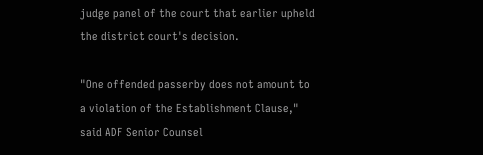judge panel of the court that earlier upheld the district court's decision.

"One offended passerby does not amount to a violation of the Establishment Clause," said ADF Senior Counsel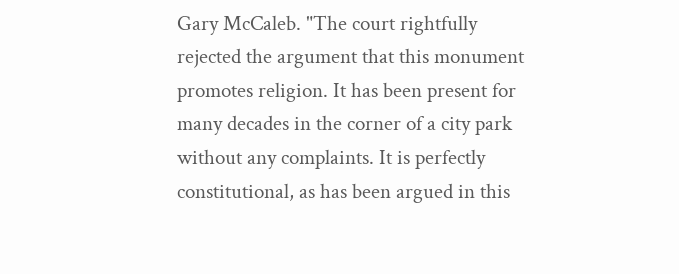Gary McCaleb. "The court rightfully rejected the argument that this monument promotes religion. It has been present for many decades in the corner of a city park without any complaints. It is perfectly constitutional, as has been argued in this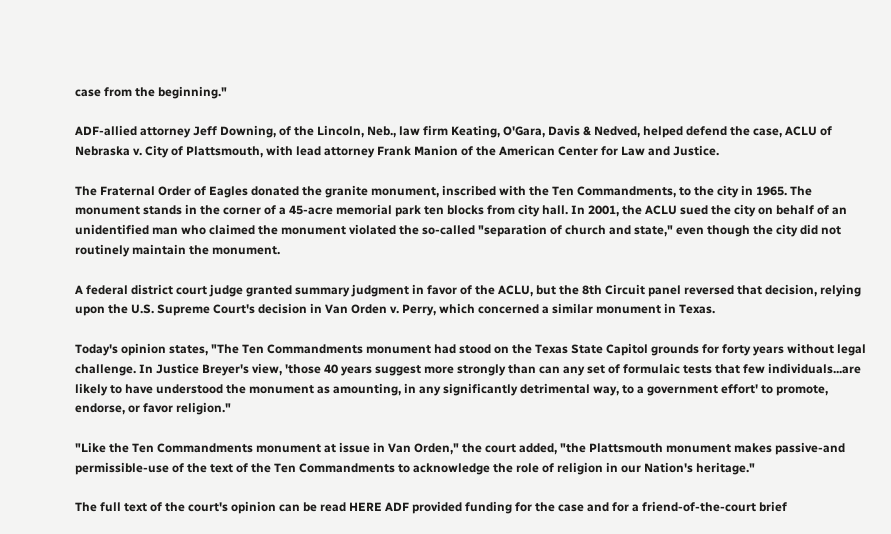case from the beginning."

ADF-allied attorney Jeff Downing, of the Lincoln, Neb., law firm Keating, O'Gara, Davis & Nedved, helped defend the case, ACLU of Nebraska v. City of Plattsmouth, with lead attorney Frank Manion of the American Center for Law and Justice.

The Fraternal Order of Eagles donated the granite monument, inscribed with the Ten Commandments, to the city in 1965. The monument stands in the corner of a 45-acre memorial park ten blocks from city hall. In 2001, the ACLU sued the city on behalf of an unidentified man who claimed the monument violated the so-called "separation of church and state," even though the city did not routinely maintain the monument.

A federal district court judge granted summary judgment in favor of the ACLU, but the 8th Circuit panel reversed that decision, relying upon the U.S. Supreme Court's decision in Van Orden v. Perry, which concerned a similar monument in Texas.

Today's opinion states, "The Ten Commandments monument had stood on the Texas State Capitol grounds for forty years without legal challenge. In Justice Breyer's view, 'those 40 years suggest more strongly than can any set of formulaic tests that few individuals...are likely to have understood the monument as amounting, in any significantly detrimental way, to a government effort' to promote, endorse, or favor religion."

"Like the Ten Commandments monument at issue in Van Orden," the court added, "the Plattsmouth monument makes passive-and permissible-use of the text of the Ten Commandments to acknowledge the role of religion in our Nation's heritage."

The full text of the court's opinion can be read HERE ADF provided funding for the case and for a friend-of-the-court brief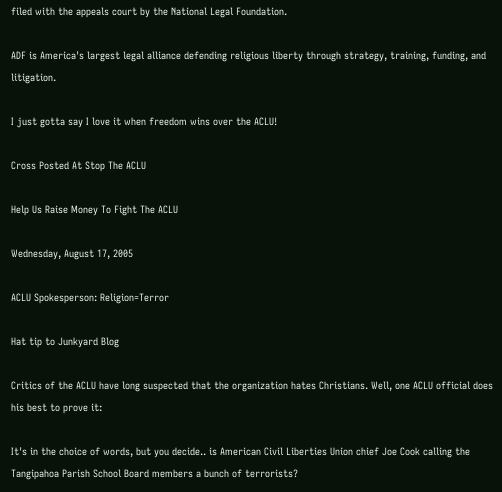filed with the appeals court by the National Legal Foundation.

ADF is America's largest legal alliance defending religious liberty through strategy, training, funding, and litigation.

I just gotta say I love it when freedom wins over the ACLU!

Cross Posted At Stop The ACLU

Help Us Raise Money To Fight The ACLU

Wednesday, August 17, 2005

ACLU Spokesperson: Religion=Terror

Hat tip to Junkyard Blog

Critics of the ACLU have long suspected that the organization hates Christians. Well, one ACLU official does his best to prove it:

It's in the choice of words, but you decide.. is American Civil Liberties Union chief Joe Cook calling the Tangipahoa Parish School Board members a bunch of terrorists?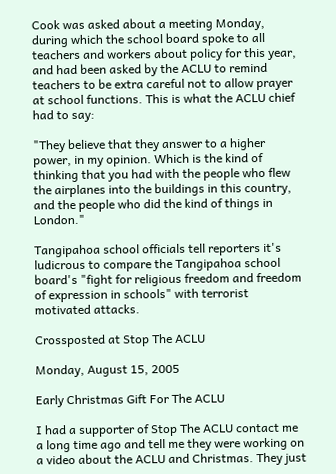Cook was asked about a meeting Monday, during which the school board spoke to all teachers and workers about policy for this year, and had been asked by the ACLU to remind teachers to be extra careful not to allow prayer at school functions. This is what the ACLU chief had to say:

"They believe that they answer to a higher power, in my opinion. Which is the kind of thinking that you had with the people who flew the airplanes into the buildings in this country, and the people who did the kind of things in London."

Tangipahoa school officials tell reporters it's ludicrous to compare the Tangipahoa school board's "fight for religious freedom and freedom of expression in schools" with terrorist motivated attacks.

Crossposted at Stop The ACLU

Monday, August 15, 2005

Early Christmas Gift For The ACLU

I had a supporter of Stop The ACLU contact me a long time ago and tell me they were working on a video about the ACLU and Christmas. They just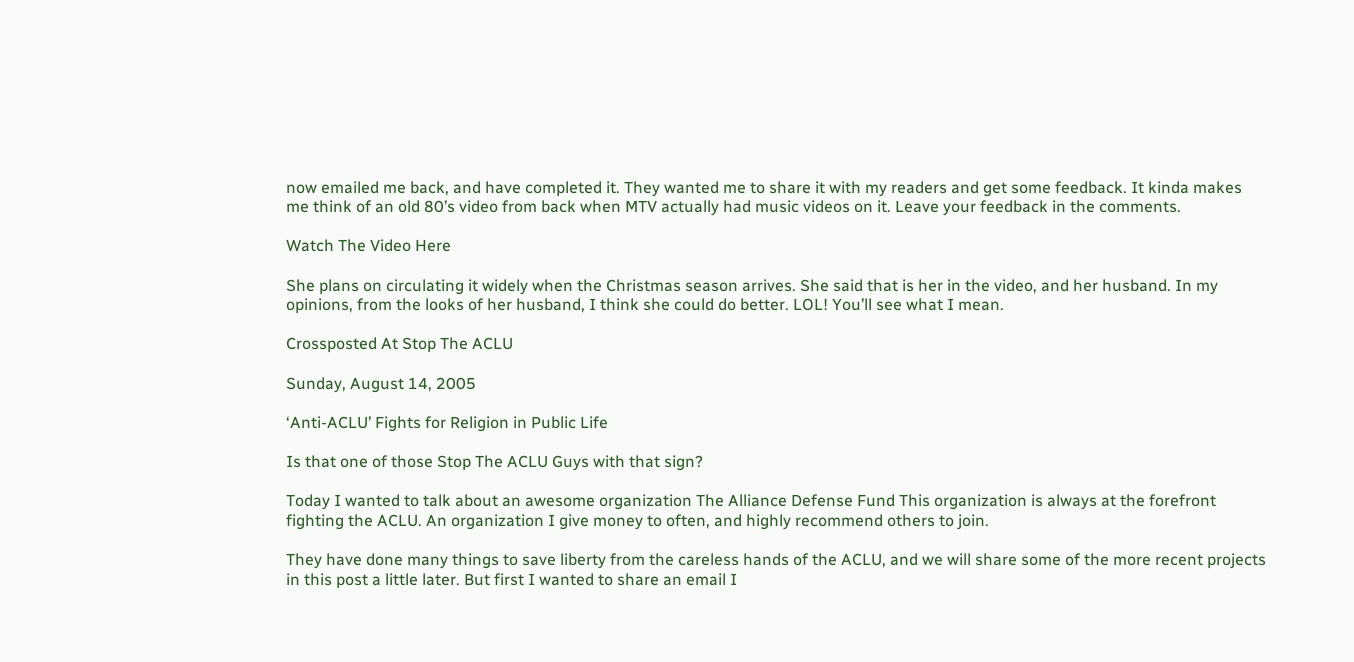now emailed me back, and have completed it. They wanted me to share it with my readers and get some feedback. It kinda makes me think of an old 80’s video from back when MTV actually had music videos on it. Leave your feedback in the comments.

Watch The Video Here

She plans on circulating it widely when the Christmas season arrives. She said that is her in the video, and her husband. In my opinions, from the looks of her husband, I think she could do better. LOL! You’ll see what I mean.

Crossposted At Stop The ACLU

Sunday, August 14, 2005

‘Anti-ACLU’ Fights for Religion in Public Life

Is that one of those Stop The ACLU Guys with that sign?

Today I wanted to talk about an awesome organization The Alliance Defense Fund This organization is always at the forefront fighting the ACLU. An organization I give money to often, and highly recommend others to join.

They have done many things to save liberty from the careless hands of the ACLU, and we will share some of the more recent projects in this post a little later. But first I wanted to share an email I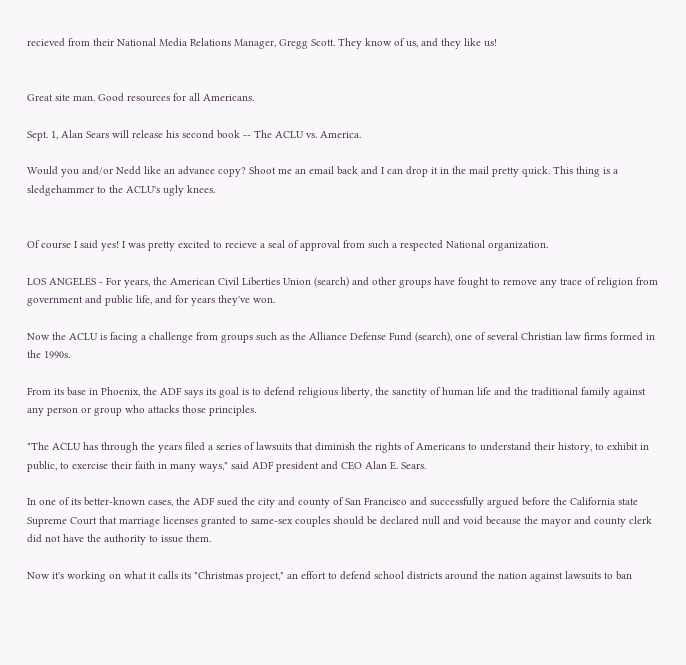recieved from their National Media Relations Manager, Gregg Scott. They know of us, and they like us!


Great site man. Good resources for all Americans.

Sept. 1, Alan Sears will release his second book -- The ACLU vs. America.

Would you and/or Nedd like an advance copy? Shoot me an email back and I can drop it in the mail pretty quick. This thing is a sledgehammer to the ACLU's ugly knees.


Of course I said yes! I was pretty excited to recieve a seal of approval from such a respected National organization.

LOS ANGELES - For years, the American Civil Liberties Union (search) and other groups have fought to remove any trace of religion from government and public life, and for years they've won.

Now the ACLU is facing a challenge from groups such as the Alliance Defense Fund (search), one of several Christian law firms formed in the 1990s.

From its base in Phoenix, the ADF says its goal is to defend religious liberty, the sanctity of human life and the traditional family against any person or group who attacks those principles.

"The ACLU has through the years filed a series of lawsuits that diminish the rights of Americans to understand their history, to exhibit in public, to exercise their faith in many ways," said ADF president and CEO Alan E. Sears.

In one of its better-known cases, the ADF sued the city and county of San Francisco and successfully argued before the California state Supreme Court that marriage licenses granted to same-sex couples should be declared null and void because the mayor and county clerk did not have the authority to issue them.

Now it's working on what it calls its "Christmas project," an effort to defend school districts around the nation against lawsuits to ban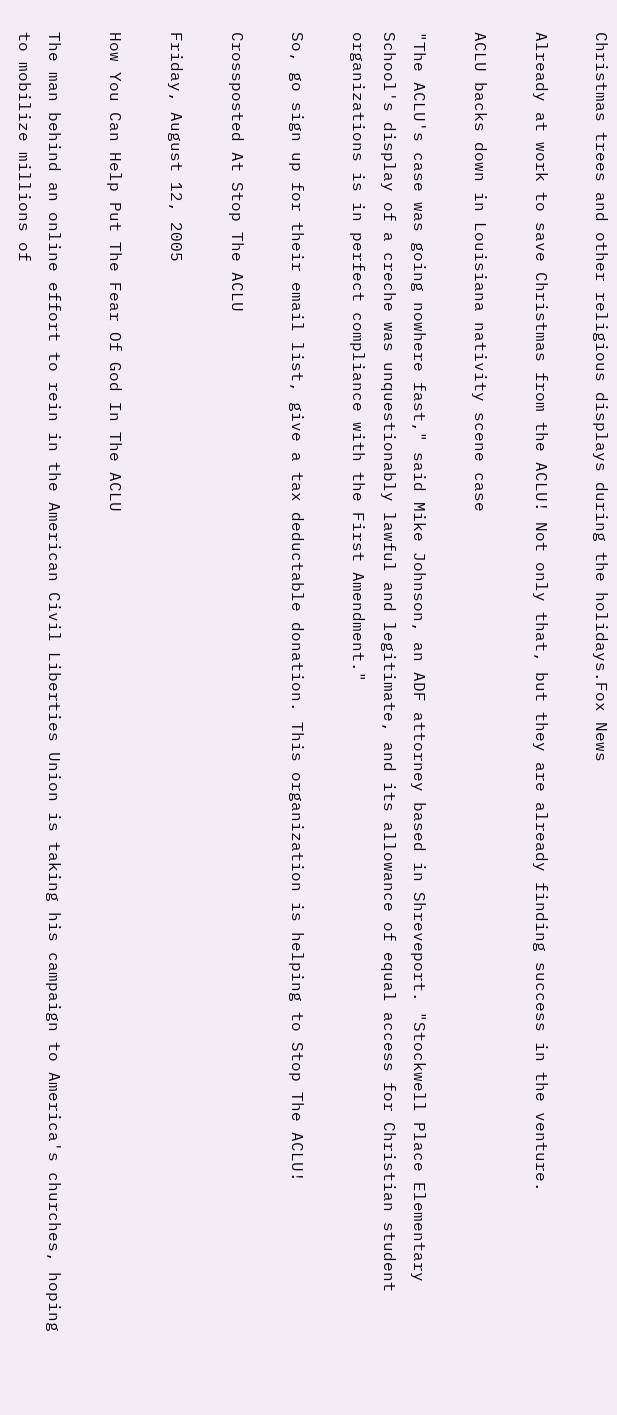Christmas trees and other religious displays during the holidays.Fox News

Already at work to save Christmas from the ACLU! Not only that, but they are already finding success in the venture.

ACLU backs down in Louisiana nativity scene case

"The ACLU's case was going nowhere fast," said Mike Johnson, an ADF attorney based in Shreveport. "Stockwell Place Elementary School's display of a creche was unquestionably lawful and legitimate, and its allowance of equal access for Christian student organizations is in perfect compliance with the First Amendment."

So, go sign up for their email list, give a tax deductable donation. This organization is helping to Stop The ACLU!

Crossposted At Stop The ACLU

Friday, August 12, 2005

How You Can Help Put The Fear Of God In The ACLU

The man behind an online effort to rein in the American Civil Liberties Union is taking his campaign to America's churches, hoping to mobilize millions of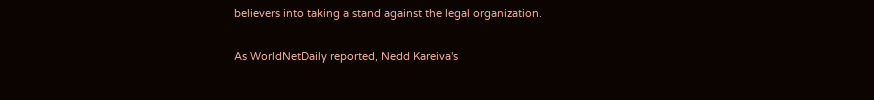believers into taking a stand against the legal organization.

As WorldNetDaily reported, Nedd Kareiva's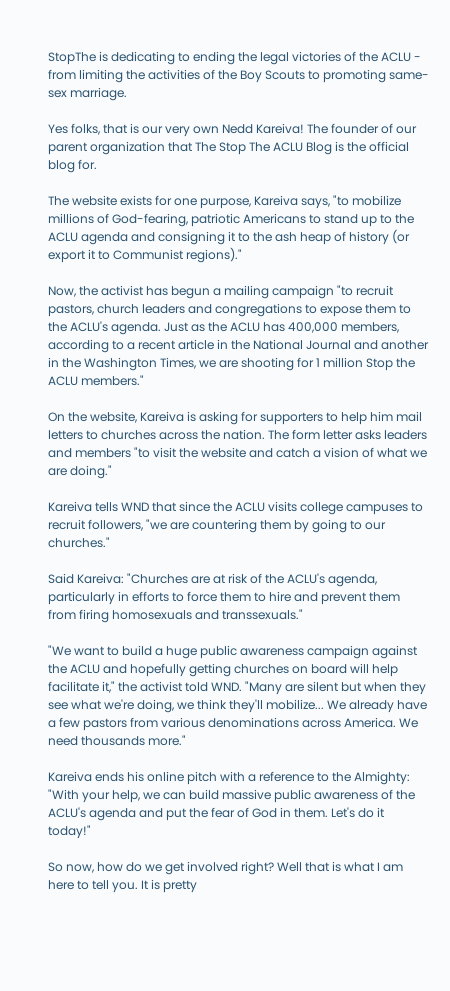StopThe is dedicating to ending the legal victories of the ACLU - from limiting the activities of the Boy Scouts to promoting same-sex marriage.

Yes folks, that is our very own Nedd Kareiva! The founder of our parent organization that The Stop The ACLU Blog is the official blog for.

The website exists for one purpose, Kareiva says, "to mobilize millions of God-fearing, patriotic Americans to stand up to the ACLU agenda and consigning it to the ash heap of history (or export it to Communist regions)."

Now, the activist has begun a mailing campaign "to recruit pastors, church leaders and congregations to expose them to the ACLU's agenda. Just as the ACLU has 400,000 members, according to a recent article in the National Journal and another in the Washington Times, we are shooting for 1 million Stop the ACLU members."

On the website, Kareiva is asking for supporters to help him mail letters to churches across the nation. The form letter asks leaders and members "to visit the website and catch a vision of what we are doing."

Kareiva tells WND that since the ACLU visits college campuses to recruit followers, "we are countering them by going to our churches."

Said Kareiva: "Churches are at risk of the ACLU's agenda, particularly in efforts to force them to hire and prevent them from firing homosexuals and transsexuals."

"We want to build a huge public awareness campaign against the ACLU and hopefully getting churches on board will help facilitate it," the activist told WND. "Many are silent but when they see what we're doing, we think they'll mobilize... We already have a few pastors from various denominations across America. We need thousands more."

Kareiva ends his online pitch with a reference to the Almighty: "With your help, we can build massive public awareness of the ACLU's agenda and put the fear of God in them. Let's do it today!"

So now, how do we get involved right? Well that is what I am here to tell you. It is pretty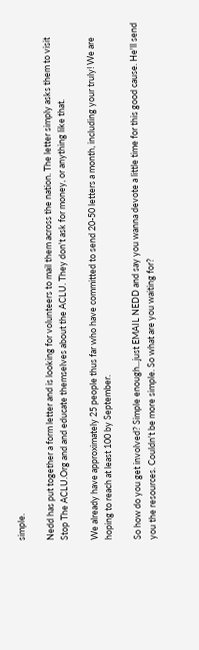simple.

Nedd has put together a form letter and is looking for volunteers to mail them across the nation. The letter simply asks them to visit Stop The ACLU.Org and and educate themselves about the ACLU. They don't ask for money, or anything like that.

We already have approximately 25 people thus far who have committed to send 20-50 letters a month, including your truly! We are hoping to reach at least 100 by September.

So how do you get involved? Simple enough...just EMAIL NEDD and say you wanna devote a little time for this good cause. He'll send you the resources. Couldn't be more simple. So what are you waiting for?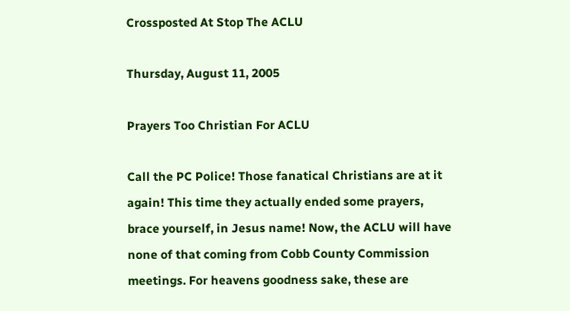Crossposted At Stop The ACLU

Thursday, August 11, 2005

Prayers Too Christian For ACLU

Call the PC Police! Those fanatical Christians are at it again! This time they actually ended some prayers, brace yourself, in Jesus name! Now, the ACLU will have none of that coming from Cobb County Commission meetings. For heavens goodness sake, these are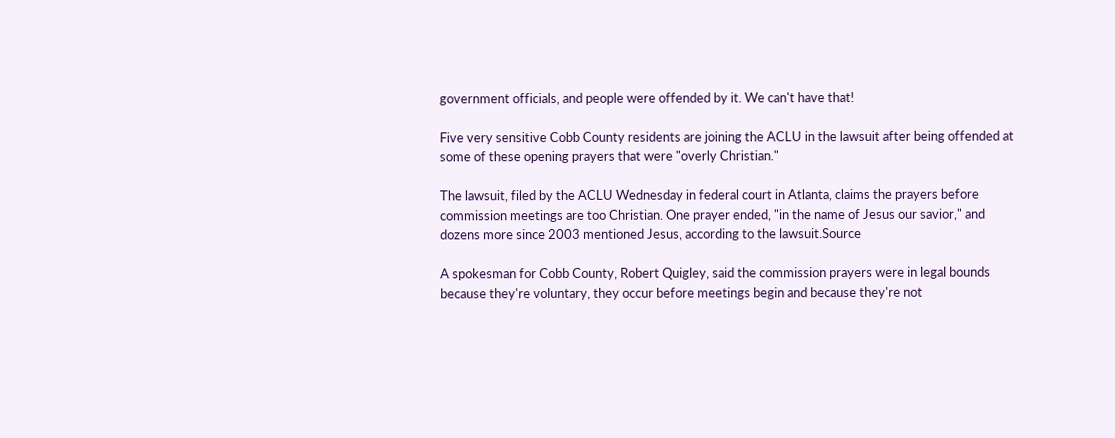government officials, and people were offended by it. We can't have that!

Five very sensitive Cobb County residents are joining the ACLU in the lawsuit after being offended at some of these opening prayers that were "overly Christian."

The lawsuit, filed by the ACLU Wednesday in federal court in Atlanta, claims the prayers before commission meetings are too Christian. One prayer ended, "in the name of Jesus our savior," and dozens more since 2003 mentioned Jesus, according to the lawsuit.Source

A spokesman for Cobb County, Robert Quigley, said the commission prayers were in legal bounds because they're voluntary, they occur before meetings begin and because they're not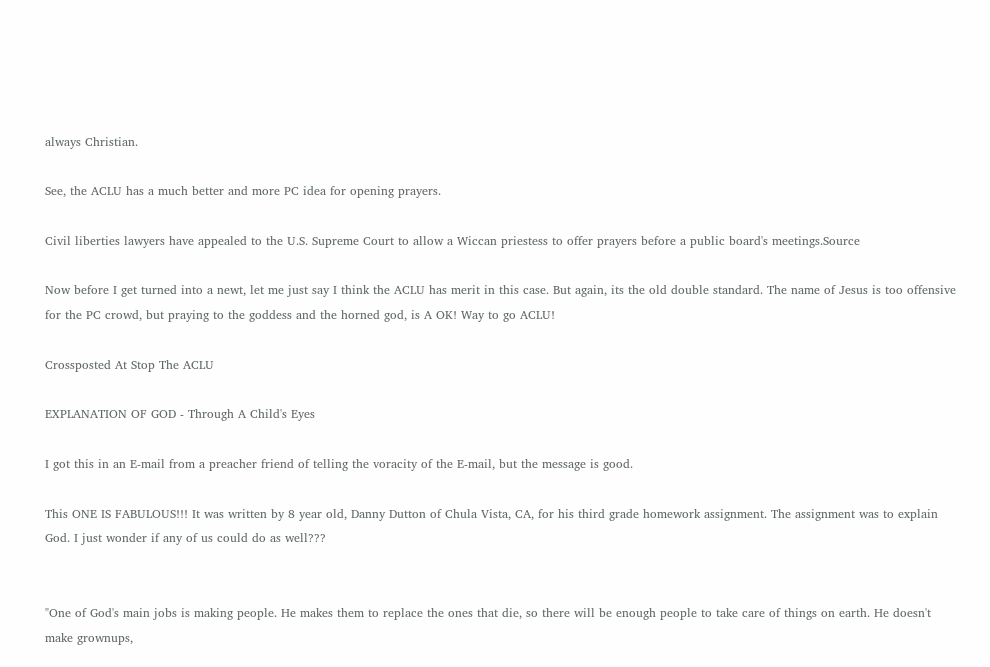always Christian.

See, the ACLU has a much better and more PC idea for opening prayers.

Civil liberties lawyers have appealed to the U.S. Supreme Court to allow a Wiccan priestess to offer prayers before a public board's meetings.Source

Now before I get turned into a newt, let me just say I think the ACLU has merit in this case. But again, its the old double standard. The name of Jesus is too offensive for the PC crowd, but praying to the goddess and the horned god, is A OK! Way to go ACLU!

Crossposted At Stop The ACLU

EXPLANATION OF GOD - Through A Child's Eyes

I got this in an E-mail from a preacher friend of telling the voracity of the E-mail, but the message is good.

This ONE IS FABULOUS!!! It was written by 8 year old, Danny Dutton of Chula Vista, CA, for his third grade homework assignment. The assignment was to explain God. I just wonder if any of us could do as well???


"One of God's main jobs is making people. He makes them to replace the ones that die, so there will be enough people to take care of things on earth. He doesn't make grownups,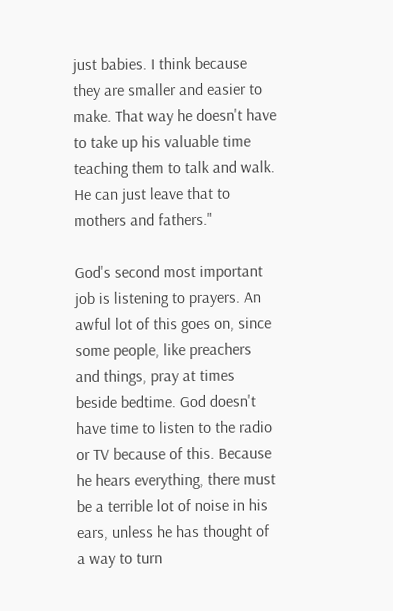just babies. I think because they are smaller and easier to make. That way he doesn't have to take up his valuable time teaching them to talk and walk. He can just leave that to mothers and fathers."

God's second most important job is listening to prayers. An awful lot of this goes on, since some people, like preachers and things, pray at times beside bedtime. God doesn't have time to listen to the radio or TV because of this. Because he hears everything, there must be a terrible lot of noise in his ears, unless he has thought of a way to turn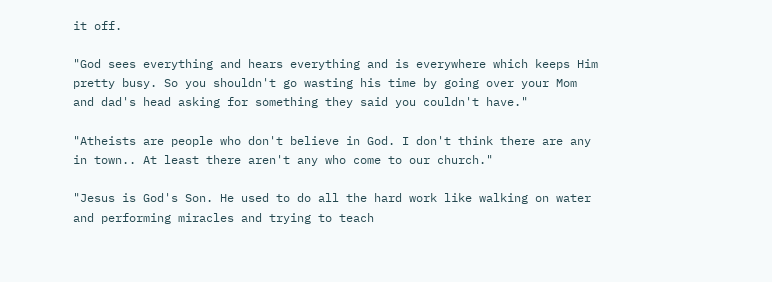it off.

"God sees everything and hears everything and is everywhere which keeps Him pretty busy. So you shouldn't go wasting his time by going over your Mom and dad's head asking for something they said you couldn't have."

"Atheists are people who don't believe in God. I don't think there are any in town.. At least there aren't any who come to our church."

"Jesus is God's Son. He used to do all the hard work like walking on water and performing miracles and trying to teach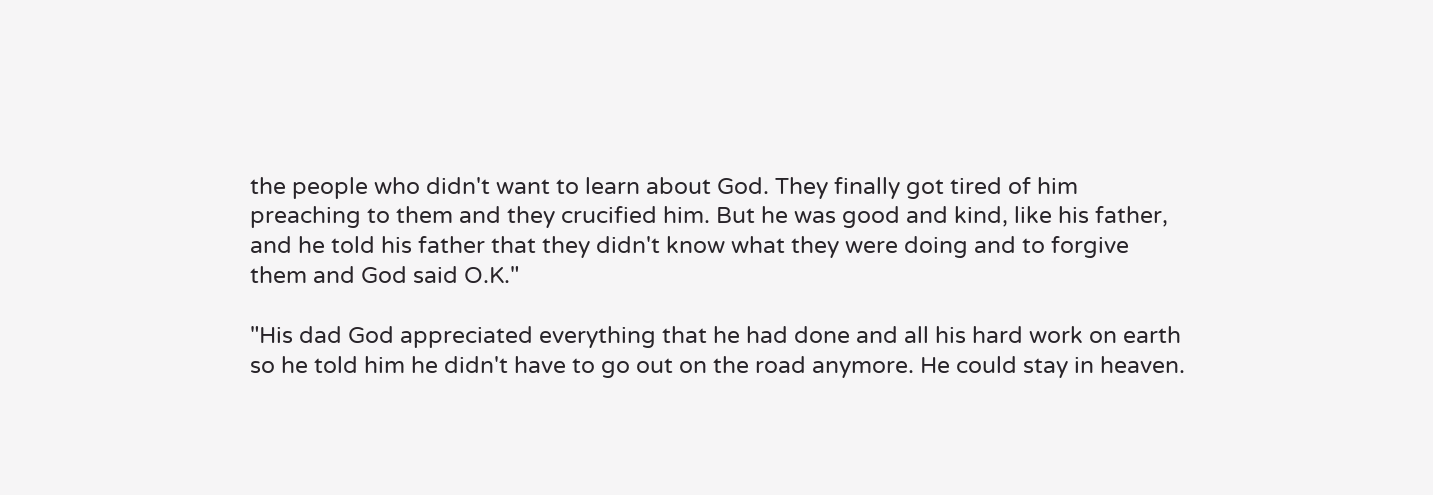the people who didn't want to learn about God. They finally got tired of him preaching to them and they crucified him. But he was good and kind, like his father, and he told his father that they didn't know what they were doing and to forgive them and God said O.K."

"His dad God appreciated everything that he had done and all his hard work on earth so he told him he didn't have to go out on the road anymore. He could stay in heaven.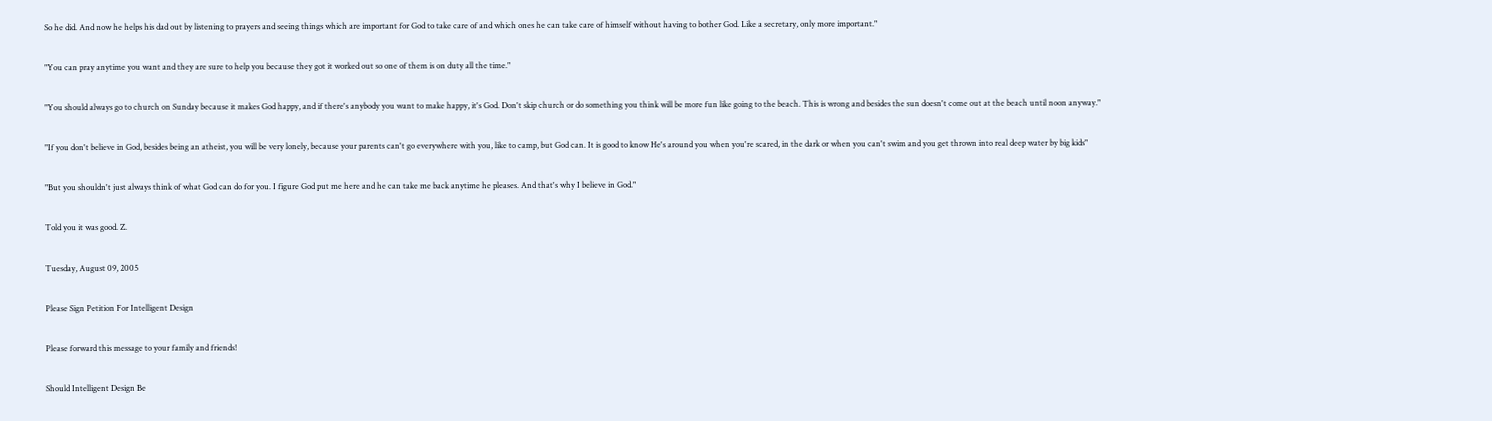So he did. And now he helps his dad out by listening to prayers and seeing things which are important for God to take care of and which ones he can take care of himself without having to bother God. Like a secretary, only more important."

"You can pray anytime you want and they are sure to help you because they got it worked out so one of them is on duty all the time."

"You should always go to church on Sunday because it makes God happy, and if there's anybody you want to make happy, it's God. Don't skip church or do something you think will be more fun like going to the beach. This is wrong and besides the sun doesn't come out at the beach until noon anyway."

"If you don't believe in God, besides being an atheist, you will be very lonely, because your parents can't go everywhere with you, like to camp, but God can. It is good to know He's around you when you're scared, in the dark or when you can't swim and you get thrown into real deep water by big kids"

"But you shouldn't just always think of what God can do for you. I figure God put me here and he can take me back anytime he pleases. And that's why I believe in God."

Told you it was good. Z.

Tuesday, August 09, 2005

Please Sign Petition For Intelligent Design

Please forward this message to your family and friends!

Should Intelligent Design Be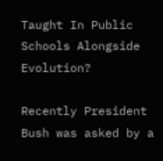Taught In Public Schools Alongside Evolution?

Recently President Bush was asked by a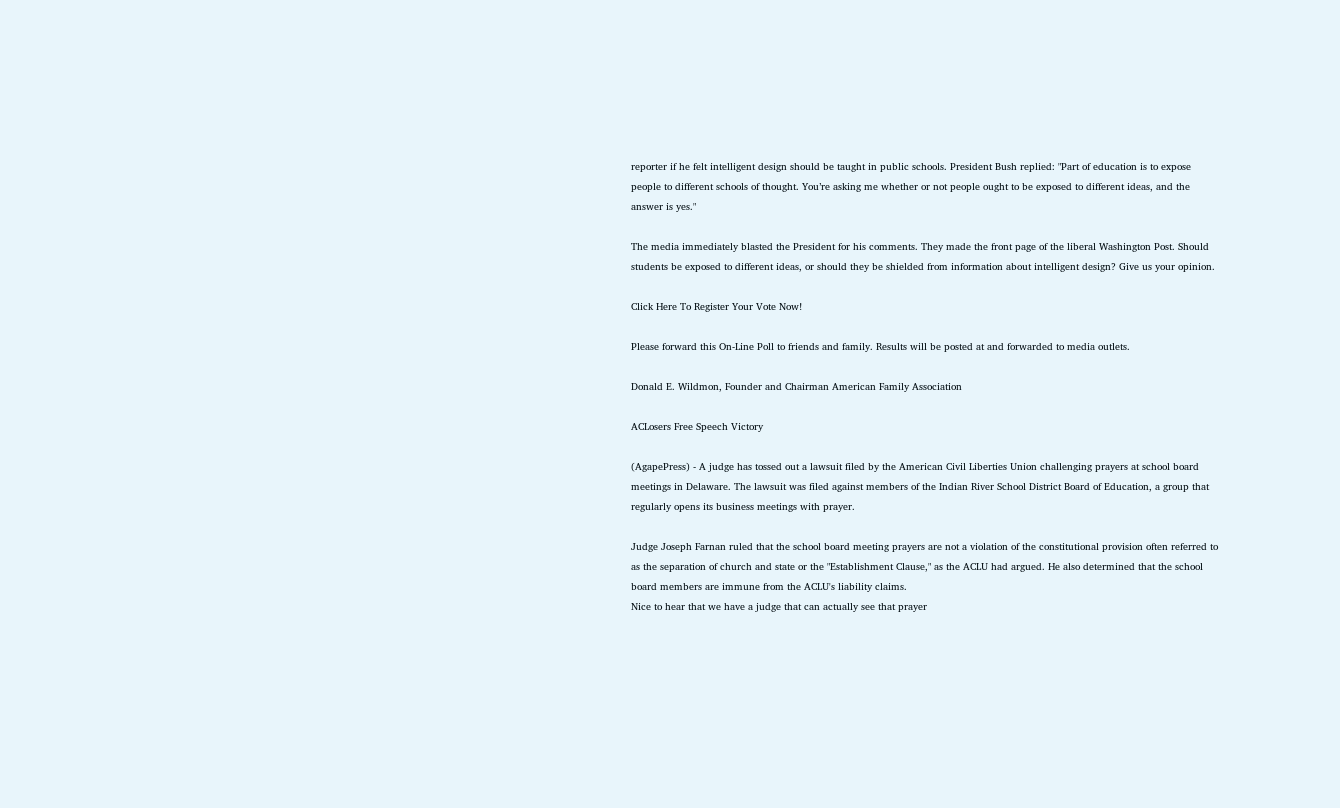reporter if he felt intelligent design should be taught in public schools. President Bush replied: "Part of education is to expose people to different schools of thought. You’re asking me whether or not people ought to be exposed to different ideas, and the answer is yes."

The media immediately blasted the President for his comments. They made the front page of the liberal Washington Post. Should students be exposed to different ideas, or should they be shielded from information about intelligent design? Give us your opinion.

Click Here To Register Your Vote Now!

Please forward this On-Line Poll to friends and family. Results will be posted at and forwarded to media outlets.

Donald E. Wildmon, Founder and Chairman American Family Association

ACLosers Free Speech Victory

(AgapePress) - A judge has tossed out a lawsuit filed by the American Civil Liberties Union challenging prayers at school board meetings in Delaware. The lawsuit was filed against members of the Indian River School District Board of Education, a group that regularly opens its business meetings with prayer.

Judge Joseph Farnan ruled that the school board meeting prayers are not a violation of the constitutional provision often referred to as the separation of church and state or the "Establishment Clause," as the ACLU had argued. He also determined that the school board members are immune from the ACLU's liability claims.
Nice to hear that we have a judge that can actually see that prayer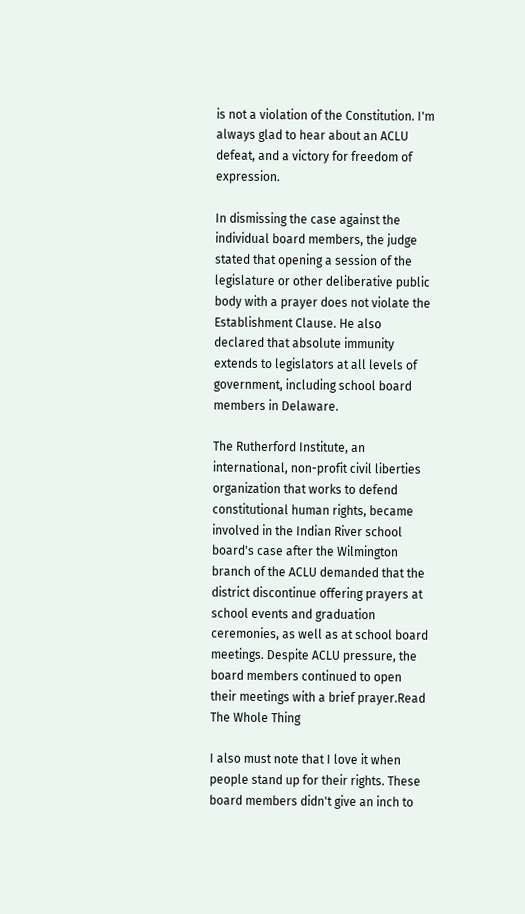is not a violation of the Constitution. I'm always glad to hear about an ACLU defeat, and a victory for freedom of expression.

In dismissing the case against the individual board members, the judge stated that opening a session of the legislature or other deliberative public body with a prayer does not violate the Establishment Clause. He also declared that absolute immunity extends to legislators at all levels of government, including school board members in Delaware.

The Rutherford Institute, an international, non-profit civil liberties organization that works to defend constitutional human rights, became involved in the Indian River school board's case after the Wilmington branch of the ACLU demanded that the district discontinue offering prayers at school events and graduation ceremonies, as well as at school board meetings. Despite ACLU pressure, the board members continued to open their meetings with a brief prayer.Read The Whole Thing

I also must note that I love it when people stand up for their rights. These board members didn't give an inch to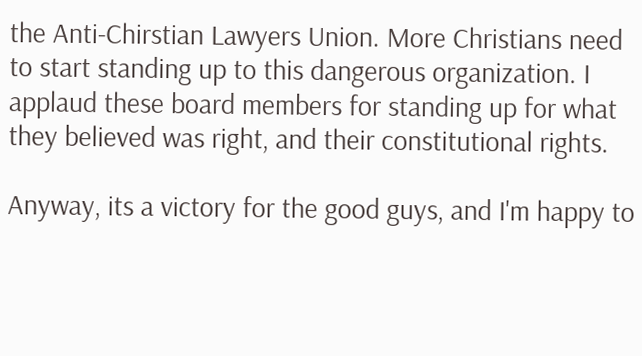the Anti-Chirstian Lawyers Union. More Christians need to start standing up to this dangerous organization. I applaud these board members for standing up for what they believed was right, and their constitutional rights.

Anyway, its a victory for the good guys, and I'm happy to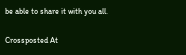be able to share it with you all.

Crossposted At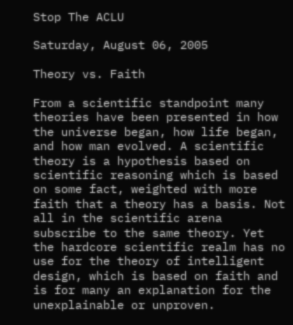Stop The ACLU

Saturday, August 06, 2005

Theory vs. Faith

From a scientific standpoint many theories have been presented in how the universe began, how life began, and how man evolved. A scientific theory is a hypothesis based on scientific reasoning which is based on some fact, weighted with more faith that a theory has a basis. Not all in the scientific arena subscribe to the same theory. Yet the hardcore scientific realm has no use for the theory of intelligent design, which is based on faith and is for many an explanation for the unexplainable or unproven.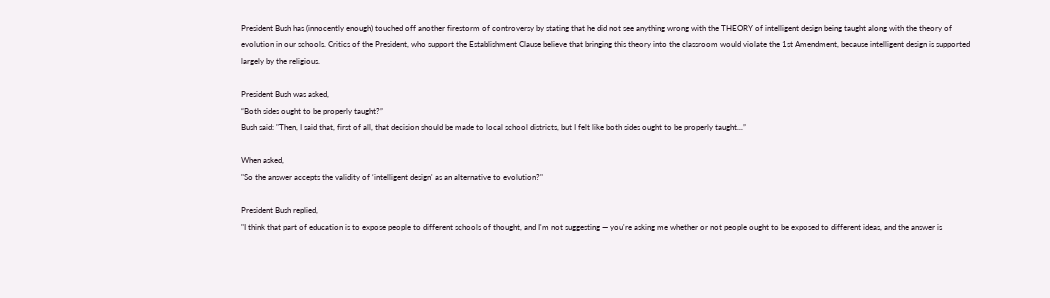President Bush has (innocently enough) touched off another firestorm of controversy by stating that he did not see anything wrong with the THEORY of intelligent design being taught along with the theory of evolution in our schools. Critics of the President, who support the Establishment Clause believe that bringing this theory into the classroom would violate the 1st Amendment, because intelligent design is supported largely by the religious.

President Bush was asked,
“Both sides ought to be properly taught?”
Bush said: "Then, I said that, first of all, that decision should be made to local school districts, but I felt like both sides ought to be properly taught...”

When asked,
"So the answer accepts the validity of ‘intelligent design' as an alternative to evolution?"

President Bush replied,
"I think that part of education is to expose people to different schools of thought, and I'm not suggesting — you're asking me whether or not people ought to be exposed to different ideas, and the answer is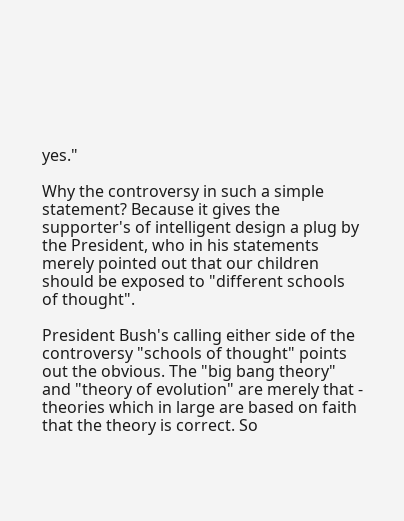yes."

Why the controversy in such a simple statement? Because it gives the supporter's of intelligent design a plug by the President, who in his statements merely pointed out that our children should be exposed to "different schools of thought".

President Bush's calling either side of the controversy "schools of thought" points out the obvious. The "big bang theory" and "theory of evolution" are merely that - theories which in large are based on faith that the theory is correct. So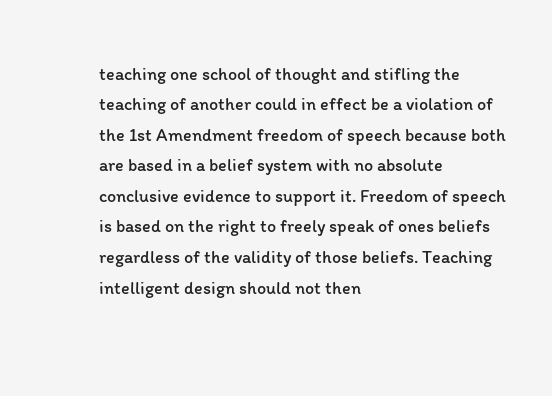teaching one school of thought and stifling the teaching of another could in effect be a violation of the 1st Amendment freedom of speech because both are based in a belief system with no absolute conclusive evidence to support it. Freedom of speech is based on the right to freely speak of ones beliefs regardless of the validity of those beliefs. Teaching intelligent design should not then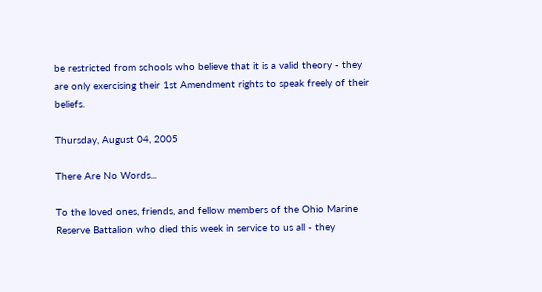be restricted from schools who believe that it is a valid theory - they are only exercising their 1st Amendment rights to speak freely of their beliefs.

Thursday, August 04, 2005

There Are No Words...

To the loved ones, friends, and fellow members of the Ohio Marine Reserve Battalion who died this week in service to us all - they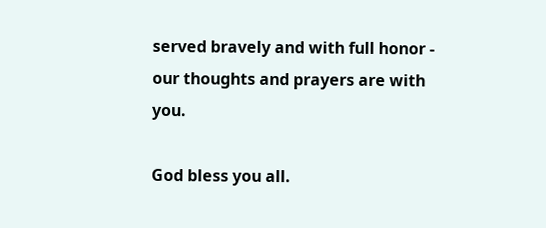served bravely and with full honor - our thoughts and prayers are with you.

God bless you all.